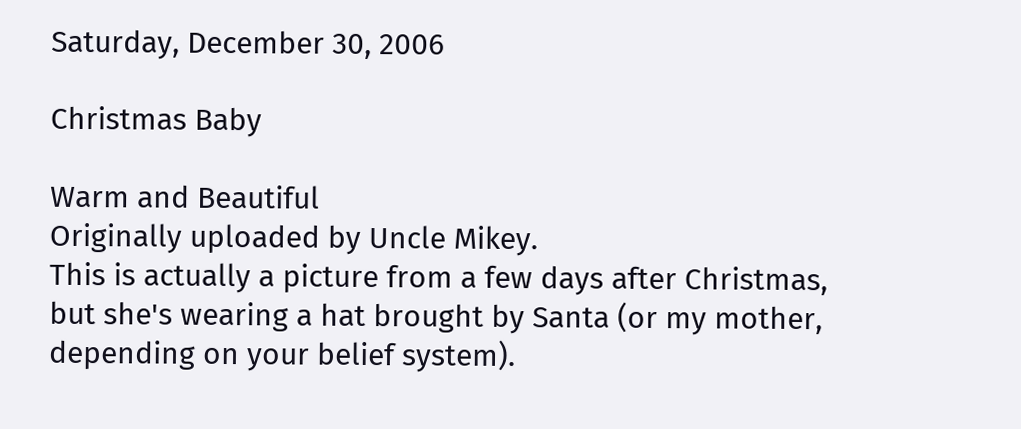Saturday, December 30, 2006

Christmas Baby

Warm and Beautiful
Originally uploaded by Uncle Mikey.
This is actually a picture from a few days after Christmas, but she's wearing a hat brought by Santa (or my mother, depending on your belief system).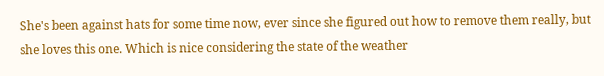She's been against hats for some time now, ever since she figured out how to remove them really, but she loves this one. Which is nice considering the state of the weather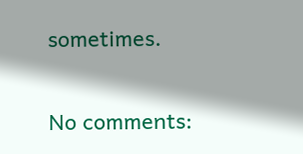sometimes.

No comments: